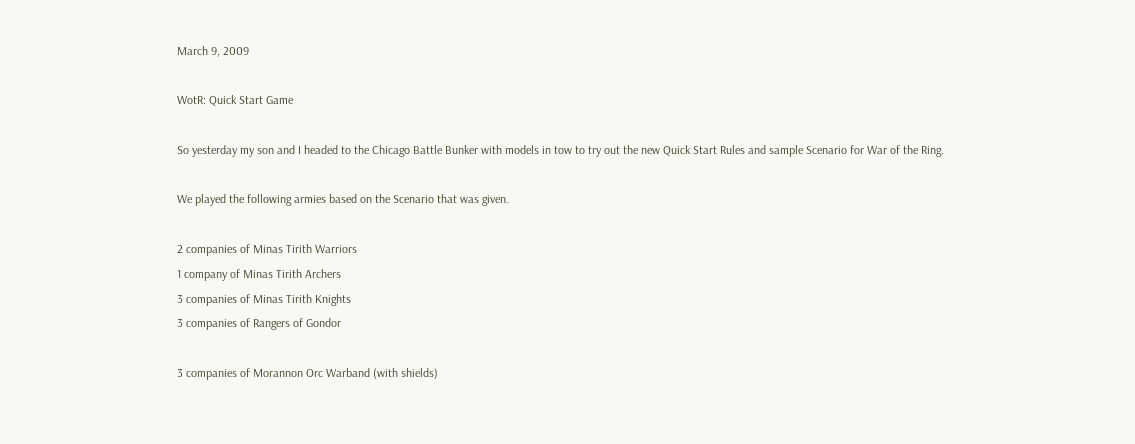March 9, 2009

WotR: Quick Start Game

So yesterday my son and I headed to the Chicago Battle Bunker with models in tow to try out the new Quick Start Rules and sample Scenario for War of the Ring.

We played the following armies based on the Scenario that was given.

2 companies of Minas Tirith Warriors
1 company of Minas Tirith Archers
3 companies of Minas Tirith Knights
3 companies of Rangers of Gondor

3 companies of Morannon Orc Warband (with shields)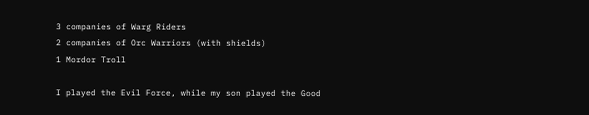3 companies of Warg Riders
2 companies of Orc Warriors (with shields)
1 Mordor Troll

I played the Evil Force, while my son played the Good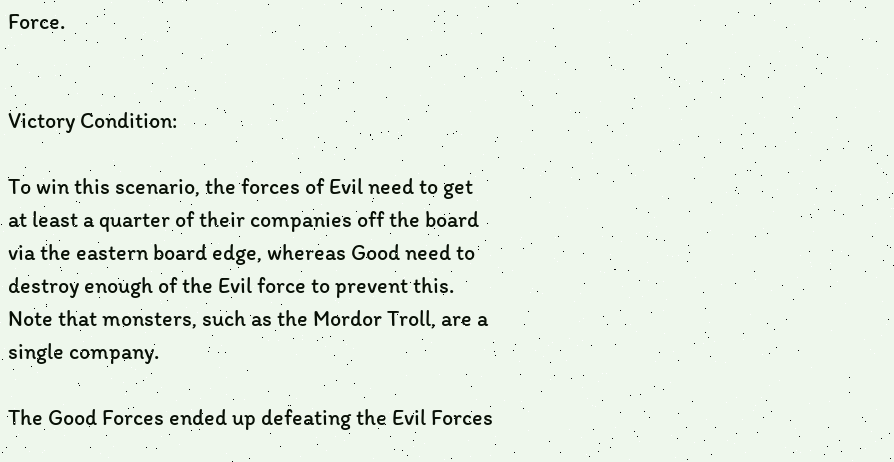Force.


Victory Condition:

To win this scenario, the forces of Evil need to get
at least a quarter of their companies off the board
via the eastern board edge, whereas Good need to
destroy enough of the Evil force to prevent this.
Note that monsters, such as the Mordor Troll, are a
single company.

The Good Forces ended up defeating the Evil Forces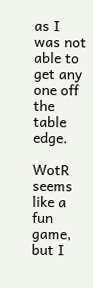as I was not able to get any one off the table edge.

WotR seems like a fun game, but I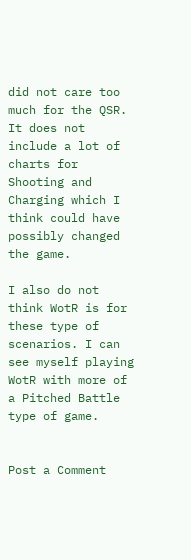did not care too much for the QSR. It does not include a lot of charts for Shooting and Charging which I think could have possibly changed the game.

I also do not think WotR is for these type of scenarios. I can see myself playing WotR with more of a Pitched Battle type of game.


Post a Comment